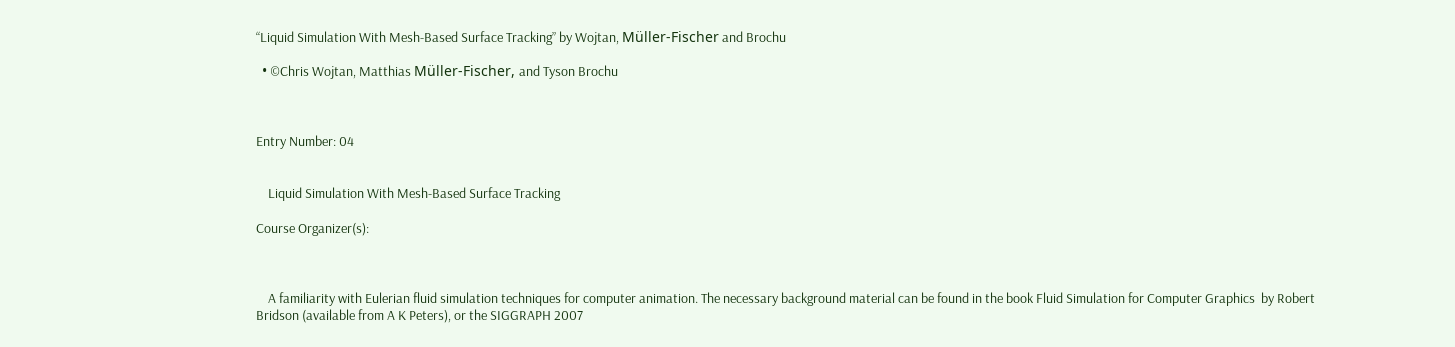“Liquid Simulation With Mesh-Based Surface Tracking” by Wojtan, Müller-Fischer and Brochu

  • ©Chris Wojtan, Matthias Müller-Fischer, and Tyson Brochu



Entry Number: 04


    Liquid Simulation With Mesh-Based Surface Tracking

Course Organizer(s):



    A familiarity with Eulerian fluid simulation techniques for computer animation. The necessary background material can be found in the book Fluid Simulation for Computer Graphics  by Robert Bridson (available from A K Peters), or the SIGGRAPH 2007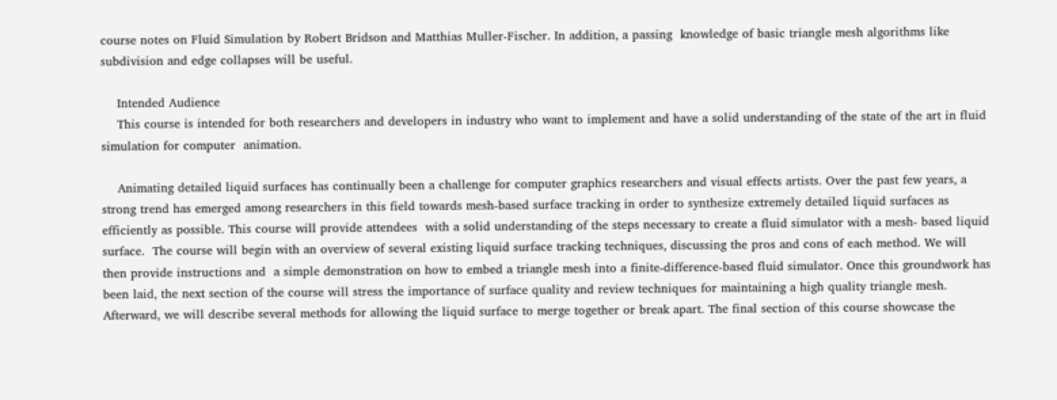course notes on Fluid Simulation by Robert Bridson and Matthias Muller-Fischer. In addition, a passing  knowledge of basic triangle mesh algorithms like subdivision and edge collapses will be useful.

    Intended Audience
    This course is intended for both researchers and developers in industry who want to implement and have a solid understanding of the state of the art in fluid simulation for computer  animation.

    Animating detailed liquid surfaces has continually been a challenge for computer graphics researchers and visual effects artists. Over the past few years, a strong trend has emerged among researchers in this field towards mesh-based surface tracking in order to synthesize extremely detailed liquid surfaces as efficiently as possible. This course will provide attendees  with a solid understanding of the steps necessary to create a fluid simulator with a mesh- based liquid surface.  The course will begin with an overview of several existing liquid surface tracking techniques, discussing the pros and cons of each method. We will then provide instructions and  a simple demonstration on how to embed a triangle mesh into a finite-difference-based fluid simulator. Once this groundwork has been laid, the next section of the course will stress the importance of surface quality and review techniques for maintaining a high quality triangle mesh. Afterward, we will describe several methods for allowing the liquid surface to merge together or break apart. The final section of this course showcase the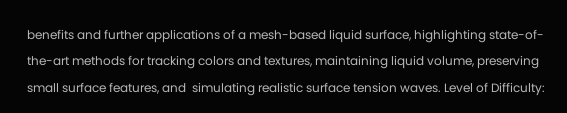benefits and further applications of a mesh-based liquid surface, highlighting state-of-the-art methods for tracking colors and textures, maintaining liquid volume, preserving small surface features, and  simulating realistic surface tension waves. Level of Difficulty: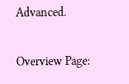Advanced.

Overview Page: